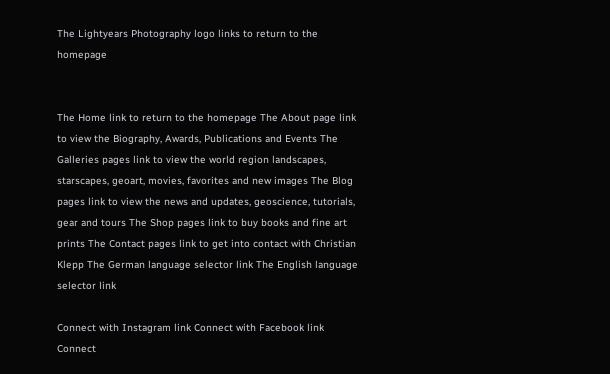The Lightyears Photography logo links to return to the homepage


The Home link to return to the homepage The About page link to view the Biography, Awards, Publications and Events The Galleries pages link to view the world region landscapes, starscapes, geoart, movies, favorites and new images The Blog pages link to view the news and updates, geoscience, tutorials, gear and tours The Shop pages link to buy books and fine art prints The Contact pages link to get into contact with Christian Klepp The German language selector link The English language selector link

Connect with Instagram link Connect with Facebook link Connect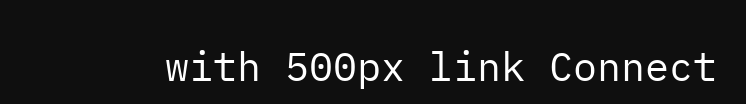with 500px link Connect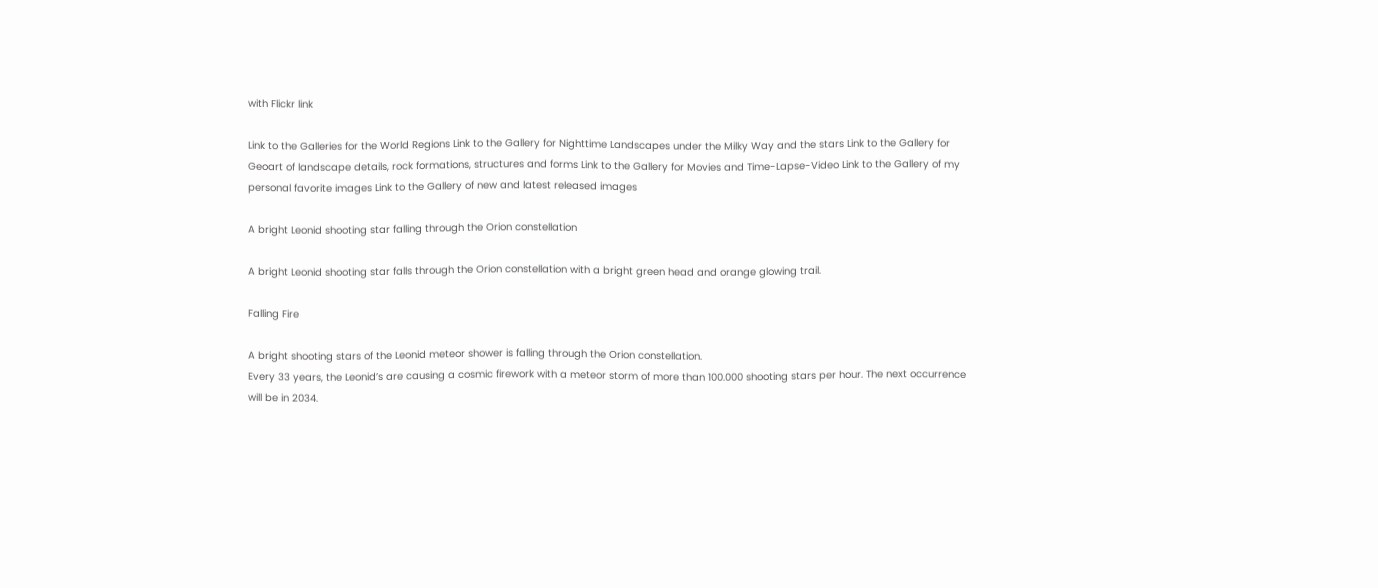with Flickr link

Link to the Galleries for the World Regions Link to the Gallery for Nighttime Landscapes under the Milky Way and the stars Link to the Gallery for Geoart of landscape details, rock formations, structures and forms Link to the Gallery for Movies and Time-Lapse-Video Link to the Gallery of my personal favorite images Link to the Gallery of new and latest released images

A bright Leonid shooting star falling through the Orion constellation

A bright Leonid shooting star falls through the Orion constellation with a bright green head and orange glowing trail.

Falling Fire

A bright shooting stars of the Leonid meteor shower is falling through the Orion constellation.
Every 33 years, the Leonid’s are causing a cosmic firework with a meteor storm of more than 100.000 shooting stars per hour. The next occurrence will be in 2034.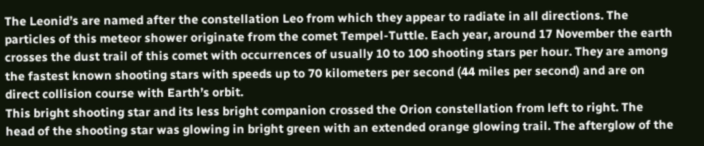The Leonid’s are named after the constellation Leo from which they appear to radiate in all directions. The particles of this meteor shower originate from the comet Tempel-Tuttle. Each year, around 17 November the earth crosses the dust trail of this comet with occurrences of usually 10 to 100 shooting stars per hour. They are among the fastest known shooting stars with speeds up to 70 kilometers per second (44 miles per second) and are on direct collision course with Earth’s orbit.
This bright shooting star and its less bright companion crossed the Orion constellation from left to right. The head of the shooting star was glowing in bright green with an extended orange glowing trail. The afterglow of the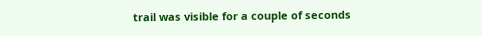trail was visible for a couple of seconds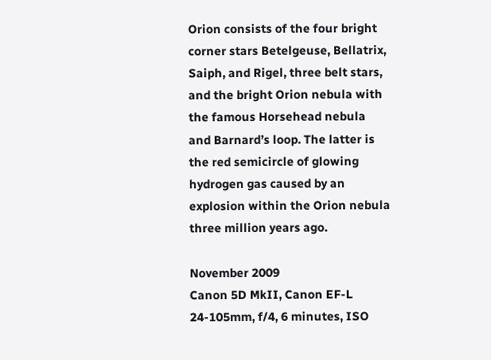Orion consists of the four bright corner stars Betelgeuse, Bellatrix, Saiph, and Rigel, three belt stars, and the bright Orion nebula with the famous Horsehead nebula and Barnard’s loop. The latter is the red semicircle of glowing hydrogen gas caused by an explosion within the Orion nebula three million years ago.

November 2009
Canon 5D MkII, Canon EF-L 24-105mm, f/4, 6 minutes, ISO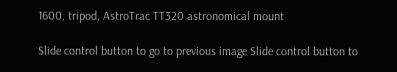1600, tripod, AstroTrac TT320 astronomical mount

Slide control button to go to previous image Slide control button to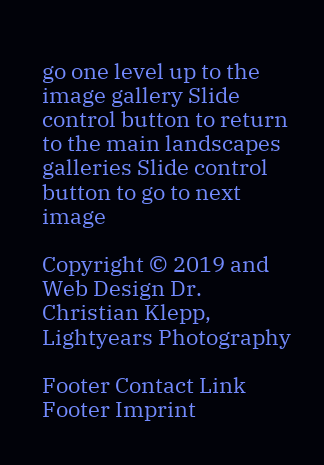go one level up to the image gallery Slide control button to return to the main landscapes galleries Slide control button to go to next image

Copyright © 2019 and Web Design Dr. Christian Klepp, Lightyears Photography

Footer Contact Link Footer Imprint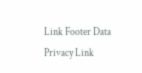Link Footer Data Privacy Link